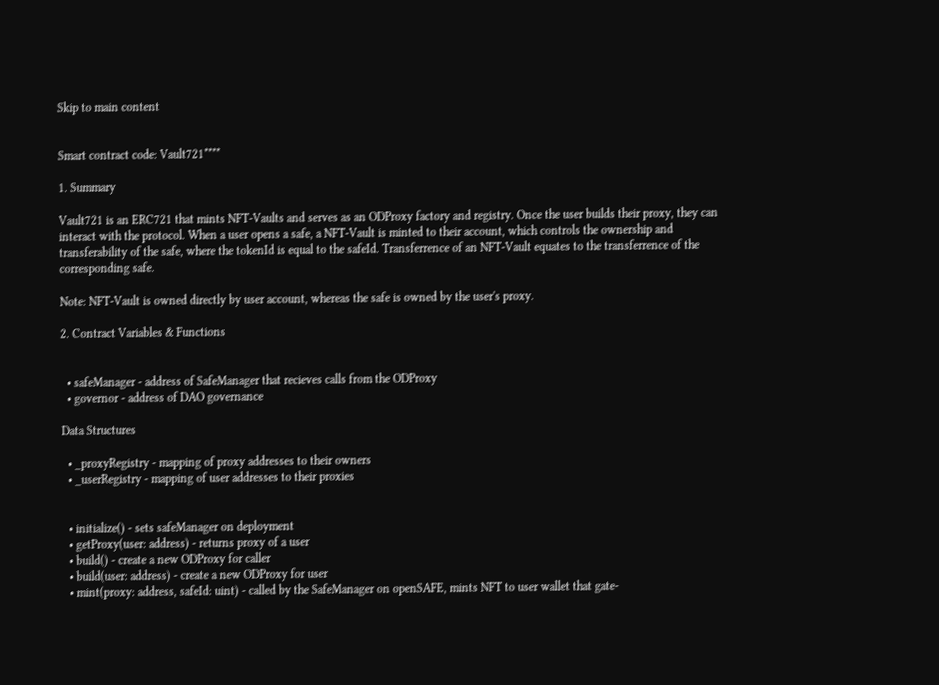Skip to main content


Smart contract code: Vault721****

1. Summary

Vault721 is an ERC721 that mints NFT-Vaults and serves as an ODProxy factory and registry. Once the user builds their proxy, they can interact with the protocol. When a user opens a safe, a NFT-Vault is minted to their account, which controls the ownership and transferability of the safe, where the tokenId is equal to the safeId. Transferrence of an NFT-Vault equates to the transferrence of the corresponding safe.

Note: NFT-Vault is owned directly by user account, whereas the safe is owned by the user's proxy.

2. Contract Variables & Functions


  • safeManager - address of SafeManager that recieves calls from the ODProxy
  • governor - address of DAO governance

Data Structures

  • _proxyRegistry - mapping of proxy addresses to their owners
  • _userRegistry - mapping of user addresses to their proxies


  • initialize() - sets safeManager on deployment
  • getProxy(user: address) - returns proxy of a user
  • build() - create a new ODProxy for caller
  • build(user: address) - create a new ODProxy for user
  • mint(proxy: address, safeId: uint) - called by the SafeManager on openSAFE, mints NFT to user wallet that gate-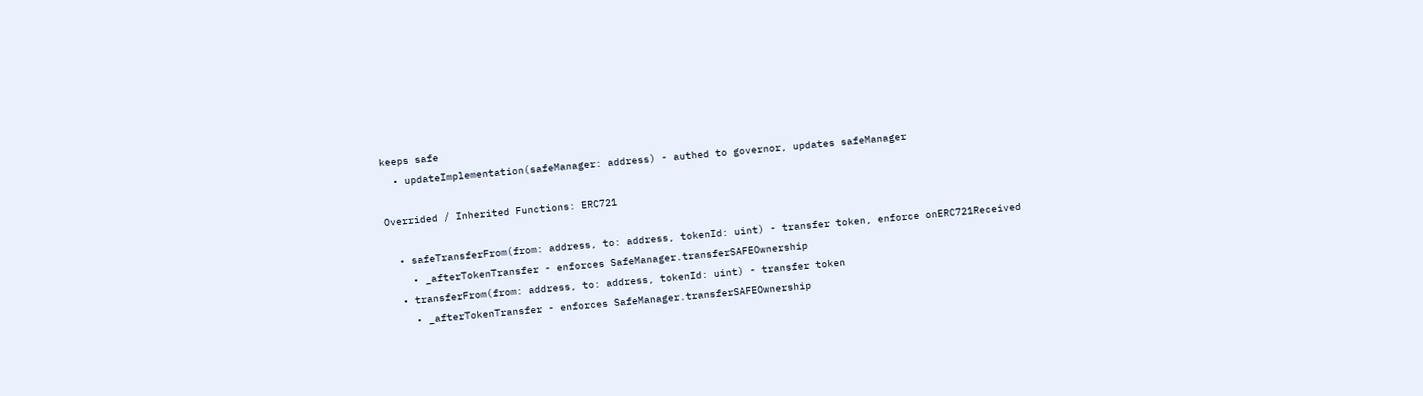keeps safe
  • updateImplementation(safeManager: address) - authed to governor, updates safeManager

Overrided / Inherited Functions: ERC721

  • safeTransferFrom(from: address, to: address, tokenId: uint) - transfer token, enforce onERC721Received
    • _afterTokenTransfer - enforces SafeManager.transferSAFEOwnership
  • transferFrom(from: address, to: address, tokenId: uint) - transfer token
    • _afterTokenTransfer - enforces SafeManager.transferSAFEOwnership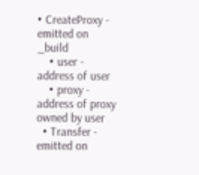• CreateProxy - emitted on _build
    • user - address of user
    • proxy - address of proxy owned by user
  • Transfer - emitted on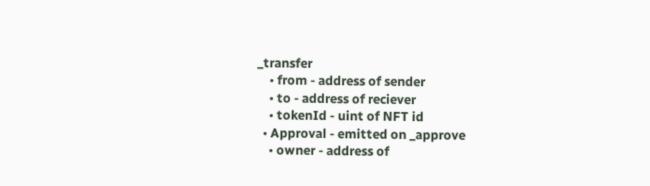_transfer
    • from - address of sender
    • to - address of reciever
    • tokenId - uint of NFT id
  • Approval - emitted on _approve
    • owner - address of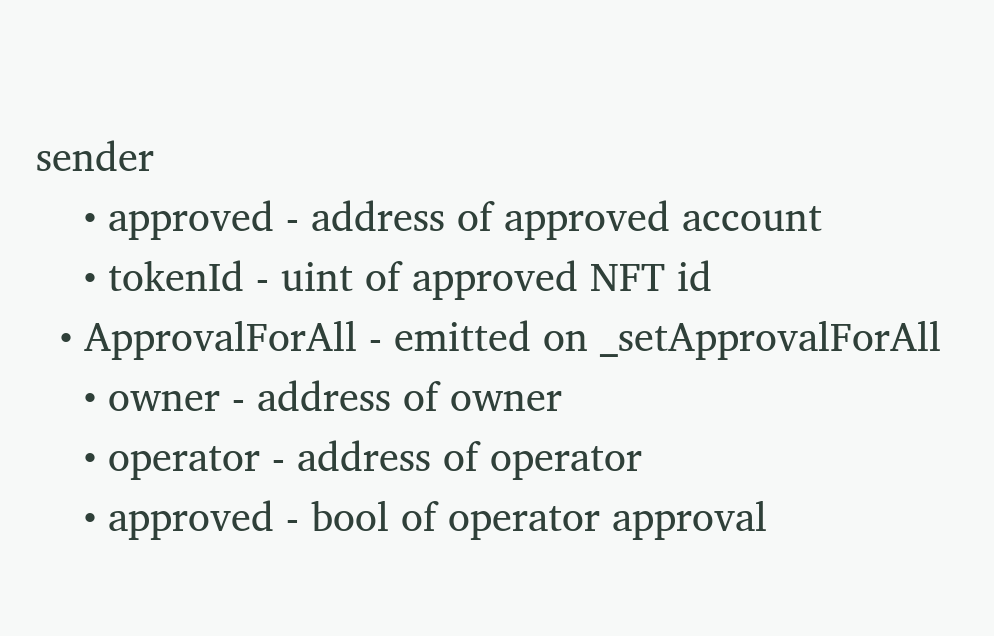sender
    • approved - address of approved account
    • tokenId - uint of approved NFT id
  • ApprovalForAll - emitted on _setApprovalForAll
    • owner - address of owner
    • operator - address of operator
    • approved - bool of operator approval